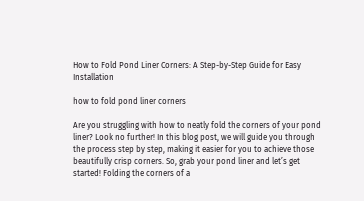How to Fold Pond Liner Corners: A Step-by-Step Guide for Easy Installation

how to fold pond liner corners

Are you struggling with how to neatly fold the corners of your pond liner? Look no further! In this blog post, we will guide you through the process step by step, making it easier for you to achieve those beautifully crisp corners. So, grab your pond liner and let’s get started! Folding the corners of a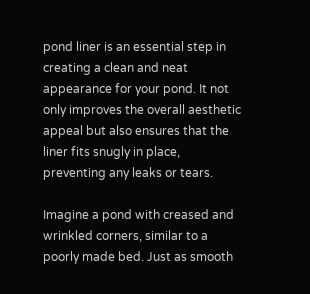pond liner is an essential step in creating a clean and neat appearance for your pond. It not only improves the overall aesthetic appeal but also ensures that the liner fits snugly in place, preventing any leaks or tears.

Imagine a pond with creased and wrinkled corners, similar to a poorly made bed. Just as smooth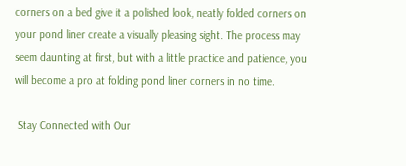corners on a bed give it a polished look, neatly folded corners on your pond liner create a visually pleasing sight. The process may seem daunting at first, but with a little practice and patience, you will become a pro at folding pond liner corners in no time.

 Stay Connected with Our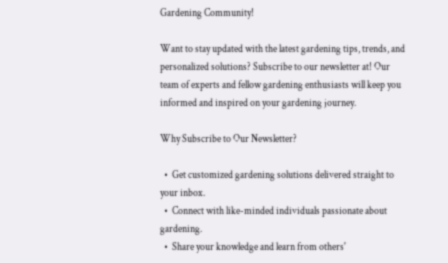Gardening Community!

Want to stay updated with the latest gardening tips, trends, and personalized solutions? Subscribe to our newsletter at! Our team of experts and fellow gardening enthusiasts will keep you informed and inspired on your gardening journey.

Why Subscribe to Our Newsletter?

  •  Get customized gardening solutions delivered straight to your inbox.
  •  Connect with like-minded individuals passionate about gardening.
  •  Share your knowledge and learn from others'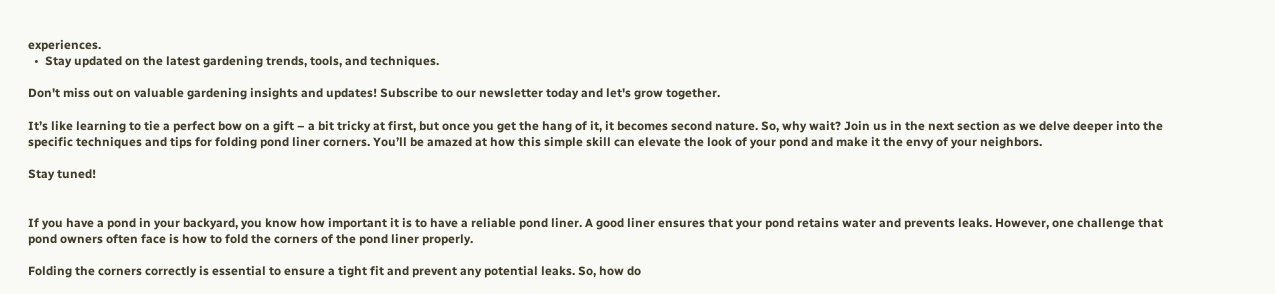experiences.
  •  Stay updated on the latest gardening trends, tools, and techniques.

Don't miss out on valuable gardening insights and updates! Subscribe to our newsletter today and let's grow together.

It’s like learning to tie a perfect bow on a gift – a bit tricky at first, but once you get the hang of it, it becomes second nature. So, why wait? Join us in the next section as we delve deeper into the specific techniques and tips for folding pond liner corners. You’ll be amazed at how this simple skill can elevate the look of your pond and make it the envy of your neighbors.

Stay tuned!


If you have a pond in your backyard, you know how important it is to have a reliable pond liner. A good liner ensures that your pond retains water and prevents leaks. However, one challenge that pond owners often face is how to fold the corners of the pond liner properly.

Folding the corners correctly is essential to ensure a tight fit and prevent any potential leaks. So, how do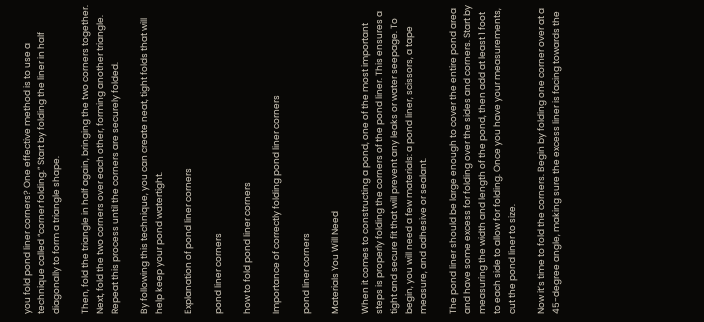you fold pond liner corners? One effective method is to use a technique called “corner folding.” Start by folding the liner in half diagonally to form a triangle shape.

Then, fold the triangle in half again, bringing the two corners together. Next, fold the two corners over each other, forming another triangle. Repeat this process until the corners are securely folded.

By following this technique, you can create neat, tight folds that will help keep your pond watertight.

Explanation of pond liner corners

pond liner corners

how to fold pond liner corners

Importance of correctly folding pond liner corners

pond liner corners

Materials You Will Need

When it comes to constructing a pond, one of the most important steps is properly folding the corners of the pond liner. This ensures a tight and secure fit that will prevent any leaks or water seepage. To begin, you will need a few materials: a pond liner, scissors, a tape measure, and adhesive or sealant.

The pond liner should be large enough to cover the entire pond area and have some excess for folding over the sides and corners. Start by measuring the width and length of the pond, then add at least 1 foot to each side to allow for folding. Once you have your measurements, cut the pond liner to size.

Now it’s time to fold the corners. Begin by folding one corner over at a 45-degree angle, making sure the excess liner is facing towards the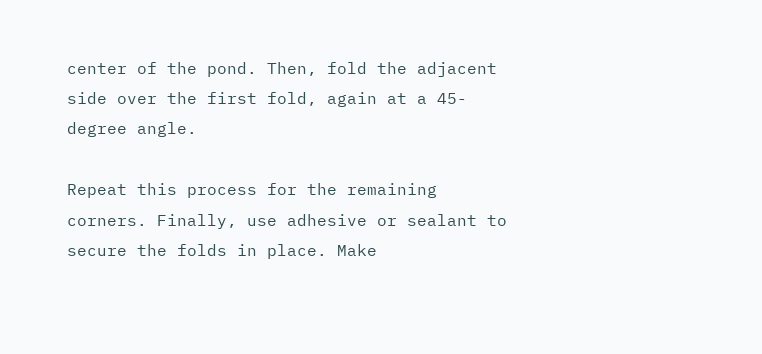center of the pond. Then, fold the adjacent side over the first fold, again at a 45-degree angle.

Repeat this process for the remaining corners. Finally, use adhesive or sealant to secure the folds in place. Make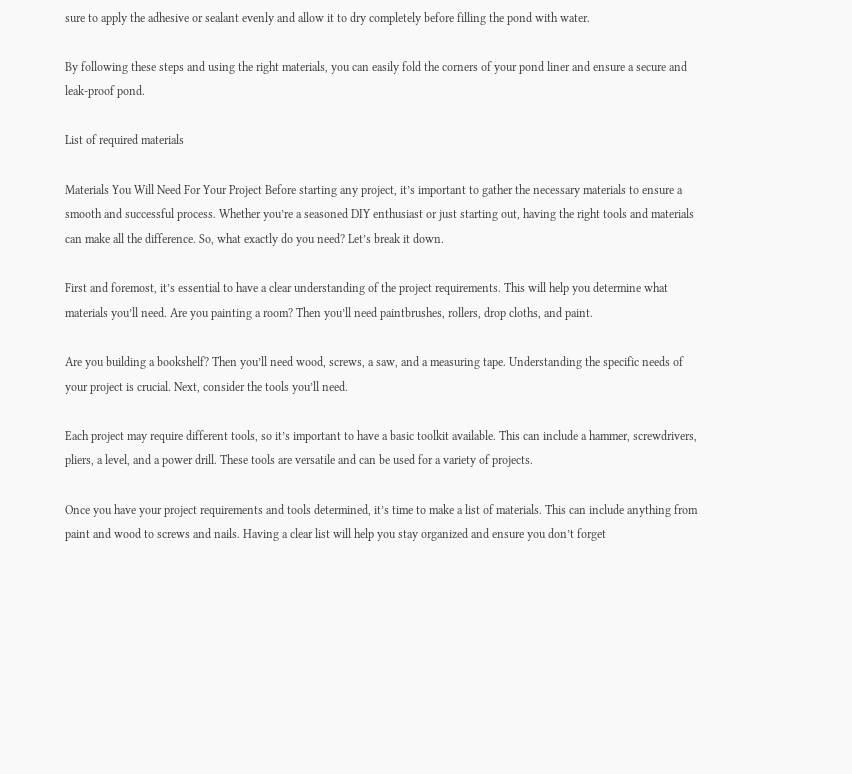sure to apply the adhesive or sealant evenly and allow it to dry completely before filling the pond with water.

By following these steps and using the right materials, you can easily fold the corners of your pond liner and ensure a secure and leak-proof pond.

List of required materials

Materials You Will Need For Your Project Before starting any project, it’s important to gather the necessary materials to ensure a smooth and successful process. Whether you’re a seasoned DIY enthusiast or just starting out, having the right tools and materials can make all the difference. So, what exactly do you need? Let’s break it down.

First and foremost, it’s essential to have a clear understanding of the project requirements. This will help you determine what materials you’ll need. Are you painting a room? Then you’ll need paintbrushes, rollers, drop cloths, and paint.

Are you building a bookshelf? Then you’ll need wood, screws, a saw, and a measuring tape. Understanding the specific needs of your project is crucial. Next, consider the tools you’ll need.

Each project may require different tools, so it’s important to have a basic toolkit available. This can include a hammer, screwdrivers, pliers, a level, and a power drill. These tools are versatile and can be used for a variety of projects.

Once you have your project requirements and tools determined, it’s time to make a list of materials. This can include anything from paint and wood to screws and nails. Having a clear list will help you stay organized and ensure you don’t forget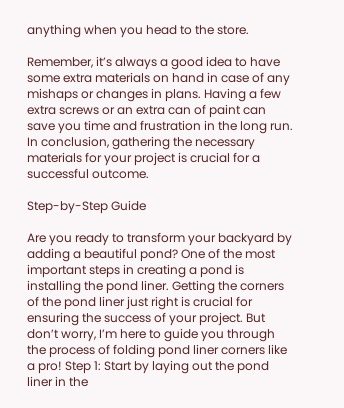anything when you head to the store.

Remember, it’s always a good idea to have some extra materials on hand in case of any mishaps or changes in plans. Having a few extra screws or an extra can of paint can save you time and frustration in the long run. In conclusion, gathering the necessary materials for your project is crucial for a successful outcome.

Step-by-Step Guide

Are you ready to transform your backyard by adding a beautiful pond? One of the most important steps in creating a pond is installing the pond liner. Getting the corners of the pond liner just right is crucial for ensuring the success of your project. But don’t worry, I’m here to guide you through the process of folding pond liner corners like a pro! Step 1: Start by laying out the pond liner in the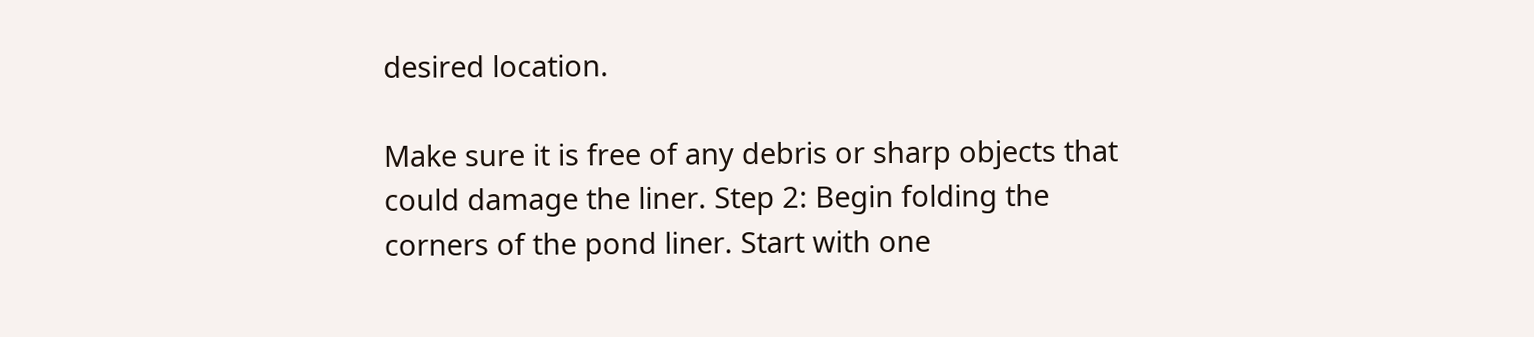desired location.

Make sure it is free of any debris or sharp objects that could damage the liner. Step 2: Begin folding the corners of the pond liner. Start with one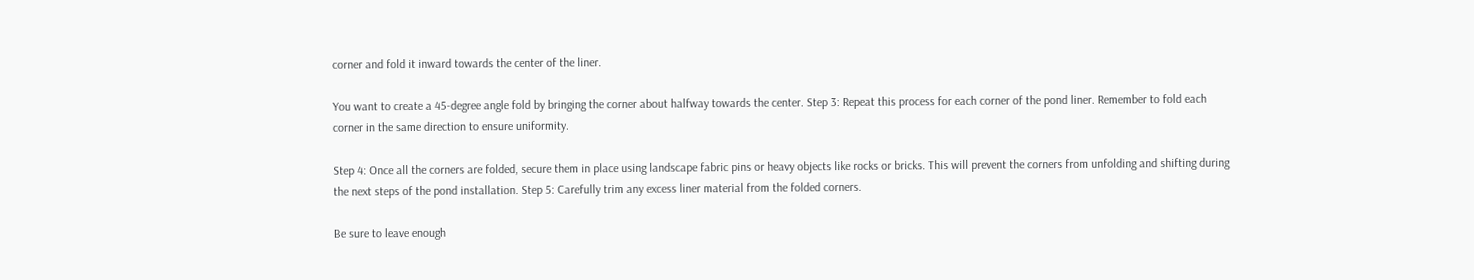corner and fold it inward towards the center of the liner.

You want to create a 45-degree angle fold by bringing the corner about halfway towards the center. Step 3: Repeat this process for each corner of the pond liner. Remember to fold each corner in the same direction to ensure uniformity.

Step 4: Once all the corners are folded, secure them in place using landscape fabric pins or heavy objects like rocks or bricks. This will prevent the corners from unfolding and shifting during the next steps of the pond installation. Step 5: Carefully trim any excess liner material from the folded corners.

Be sure to leave enough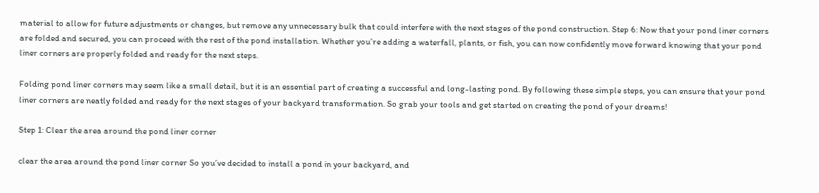material to allow for future adjustments or changes, but remove any unnecessary bulk that could interfere with the next stages of the pond construction. Step 6: Now that your pond liner corners are folded and secured, you can proceed with the rest of the pond installation. Whether you’re adding a waterfall, plants, or fish, you can now confidently move forward knowing that your pond liner corners are properly folded and ready for the next steps.

Folding pond liner corners may seem like a small detail, but it is an essential part of creating a successful and long-lasting pond. By following these simple steps, you can ensure that your pond liner corners are neatly folded and ready for the next stages of your backyard transformation. So grab your tools and get started on creating the pond of your dreams!

Step 1: Clear the area around the pond liner corner

clear the area around the pond liner corner So you’ve decided to install a pond in your backyard, and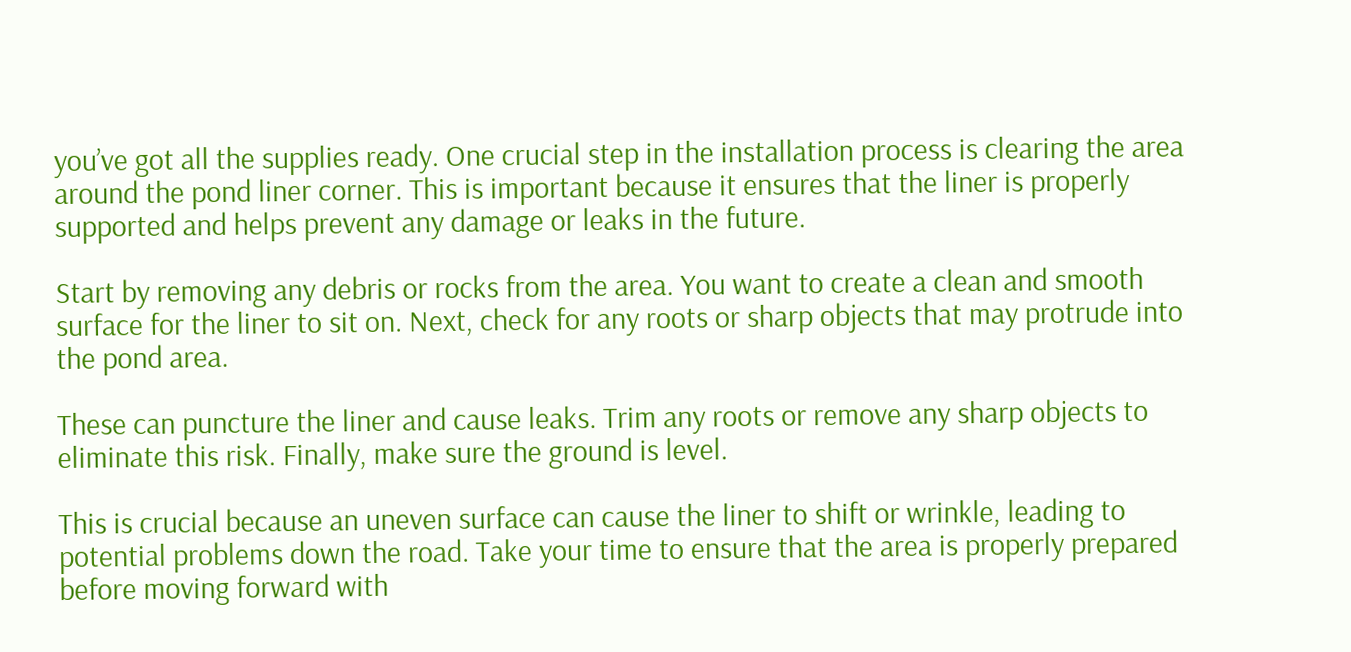you’ve got all the supplies ready. One crucial step in the installation process is clearing the area around the pond liner corner. This is important because it ensures that the liner is properly supported and helps prevent any damage or leaks in the future.

Start by removing any debris or rocks from the area. You want to create a clean and smooth surface for the liner to sit on. Next, check for any roots or sharp objects that may protrude into the pond area.

These can puncture the liner and cause leaks. Trim any roots or remove any sharp objects to eliminate this risk. Finally, make sure the ground is level.

This is crucial because an uneven surface can cause the liner to shift or wrinkle, leading to potential problems down the road. Take your time to ensure that the area is properly prepared before moving forward with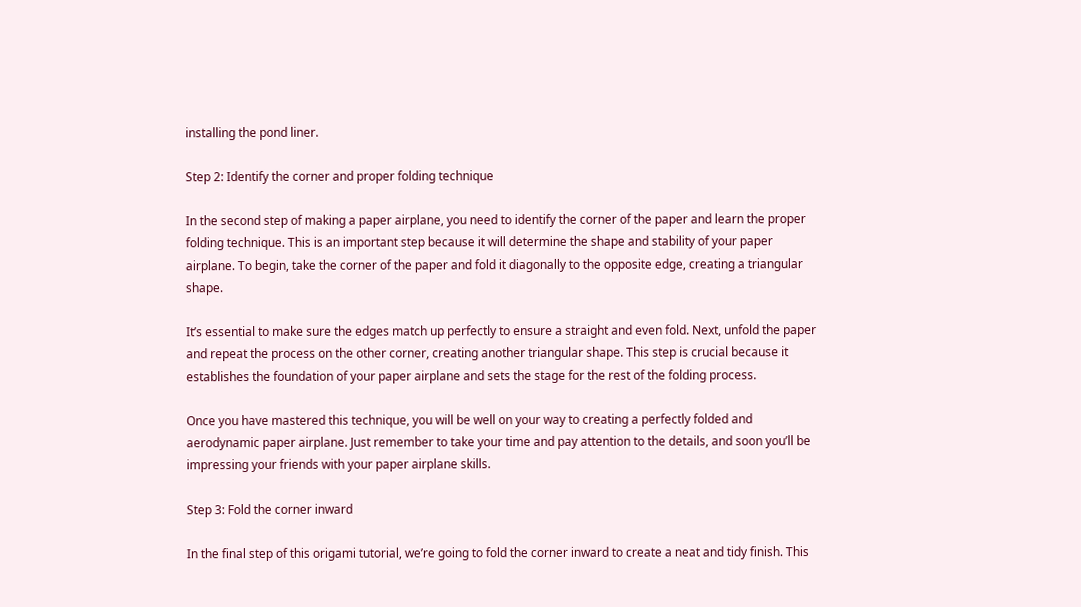installing the pond liner.

Step 2: Identify the corner and proper folding technique

In the second step of making a paper airplane, you need to identify the corner of the paper and learn the proper folding technique. This is an important step because it will determine the shape and stability of your paper airplane. To begin, take the corner of the paper and fold it diagonally to the opposite edge, creating a triangular shape.

It’s essential to make sure the edges match up perfectly to ensure a straight and even fold. Next, unfold the paper and repeat the process on the other corner, creating another triangular shape. This step is crucial because it establishes the foundation of your paper airplane and sets the stage for the rest of the folding process.

Once you have mastered this technique, you will be well on your way to creating a perfectly folded and aerodynamic paper airplane. Just remember to take your time and pay attention to the details, and soon you’ll be impressing your friends with your paper airplane skills.

Step 3: Fold the corner inward

In the final step of this origami tutorial, we’re going to fold the corner inward to create a neat and tidy finish. This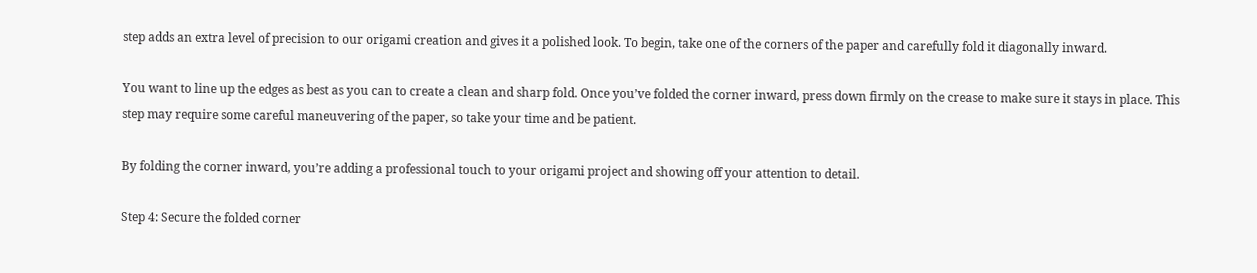step adds an extra level of precision to our origami creation and gives it a polished look. To begin, take one of the corners of the paper and carefully fold it diagonally inward.

You want to line up the edges as best as you can to create a clean and sharp fold. Once you’ve folded the corner inward, press down firmly on the crease to make sure it stays in place. This step may require some careful maneuvering of the paper, so take your time and be patient.

By folding the corner inward, you’re adding a professional touch to your origami project and showing off your attention to detail.

Step 4: Secure the folded corner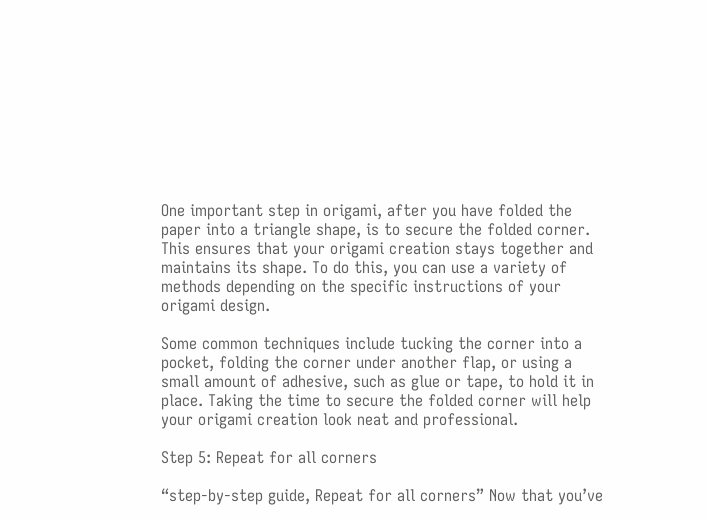One important step in origami, after you have folded the paper into a triangle shape, is to secure the folded corner. This ensures that your origami creation stays together and maintains its shape. To do this, you can use a variety of methods depending on the specific instructions of your origami design.

Some common techniques include tucking the corner into a pocket, folding the corner under another flap, or using a small amount of adhesive, such as glue or tape, to hold it in place. Taking the time to secure the folded corner will help your origami creation look neat and professional.

Step 5: Repeat for all corners

“step-by-step guide, Repeat for all corners” Now that you’ve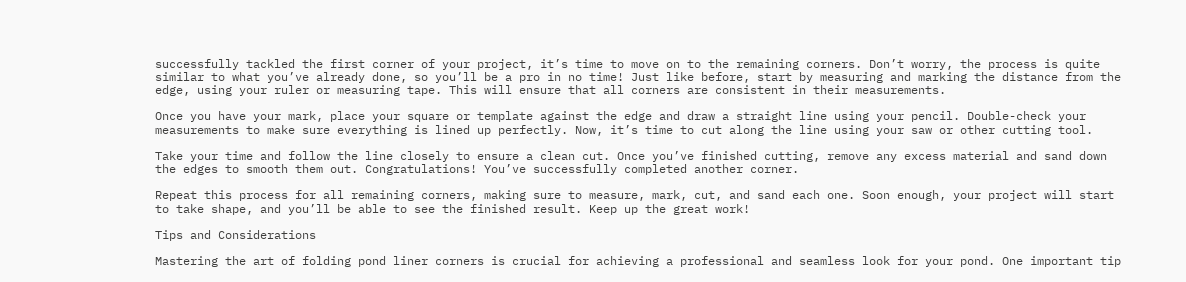successfully tackled the first corner of your project, it’s time to move on to the remaining corners. Don’t worry, the process is quite similar to what you’ve already done, so you’ll be a pro in no time! Just like before, start by measuring and marking the distance from the edge, using your ruler or measuring tape. This will ensure that all corners are consistent in their measurements.

Once you have your mark, place your square or template against the edge and draw a straight line using your pencil. Double-check your measurements to make sure everything is lined up perfectly. Now, it’s time to cut along the line using your saw or other cutting tool.

Take your time and follow the line closely to ensure a clean cut. Once you’ve finished cutting, remove any excess material and sand down the edges to smooth them out. Congratulations! You’ve successfully completed another corner.

Repeat this process for all remaining corners, making sure to measure, mark, cut, and sand each one. Soon enough, your project will start to take shape, and you’ll be able to see the finished result. Keep up the great work!

Tips and Considerations

Mastering the art of folding pond liner corners is crucial for achieving a professional and seamless look for your pond. One important tip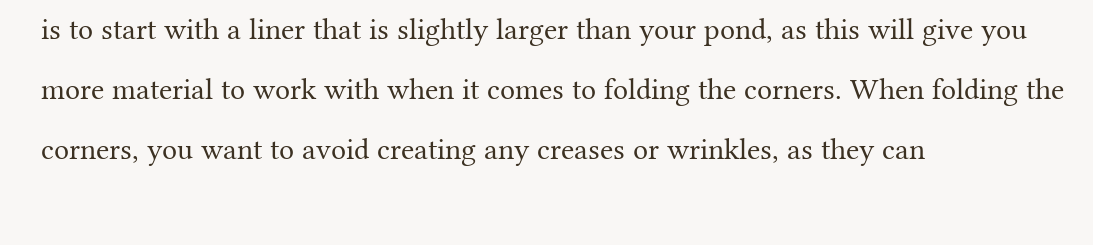is to start with a liner that is slightly larger than your pond, as this will give you more material to work with when it comes to folding the corners. When folding the corners, you want to avoid creating any creases or wrinkles, as they can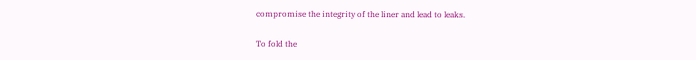compromise the integrity of the liner and lead to leaks.

To fold the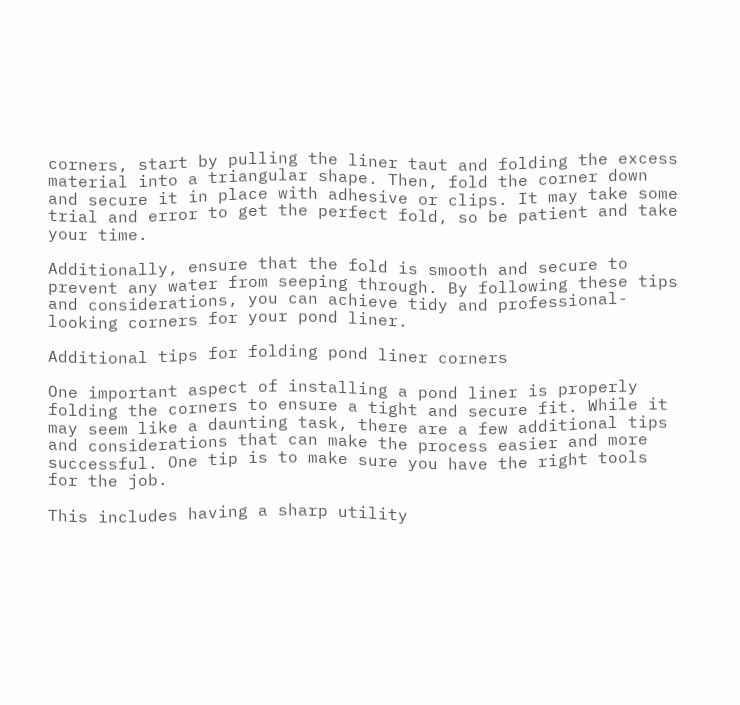corners, start by pulling the liner taut and folding the excess material into a triangular shape. Then, fold the corner down and secure it in place with adhesive or clips. It may take some trial and error to get the perfect fold, so be patient and take your time.

Additionally, ensure that the fold is smooth and secure to prevent any water from seeping through. By following these tips and considerations, you can achieve tidy and professional-looking corners for your pond liner.

Additional tips for folding pond liner corners

One important aspect of installing a pond liner is properly folding the corners to ensure a tight and secure fit. While it may seem like a daunting task, there are a few additional tips and considerations that can make the process easier and more successful. One tip is to make sure you have the right tools for the job.

This includes having a sharp utility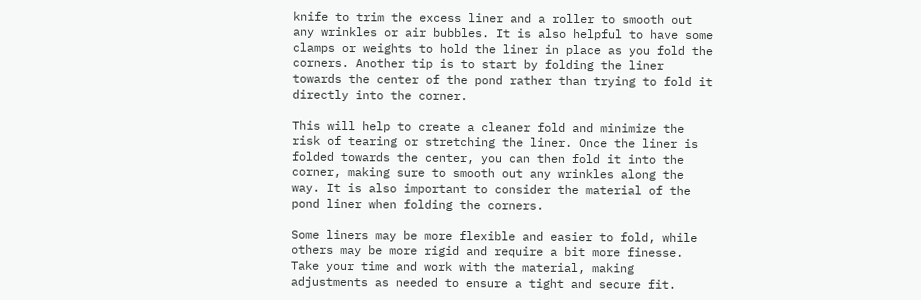knife to trim the excess liner and a roller to smooth out any wrinkles or air bubbles. It is also helpful to have some clamps or weights to hold the liner in place as you fold the corners. Another tip is to start by folding the liner towards the center of the pond rather than trying to fold it directly into the corner.

This will help to create a cleaner fold and minimize the risk of tearing or stretching the liner. Once the liner is folded towards the center, you can then fold it into the corner, making sure to smooth out any wrinkles along the way. It is also important to consider the material of the pond liner when folding the corners.

Some liners may be more flexible and easier to fold, while others may be more rigid and require a bit more finesse. Take your time and work with the material, making adjustments as needed to ensure a tight and secure fit.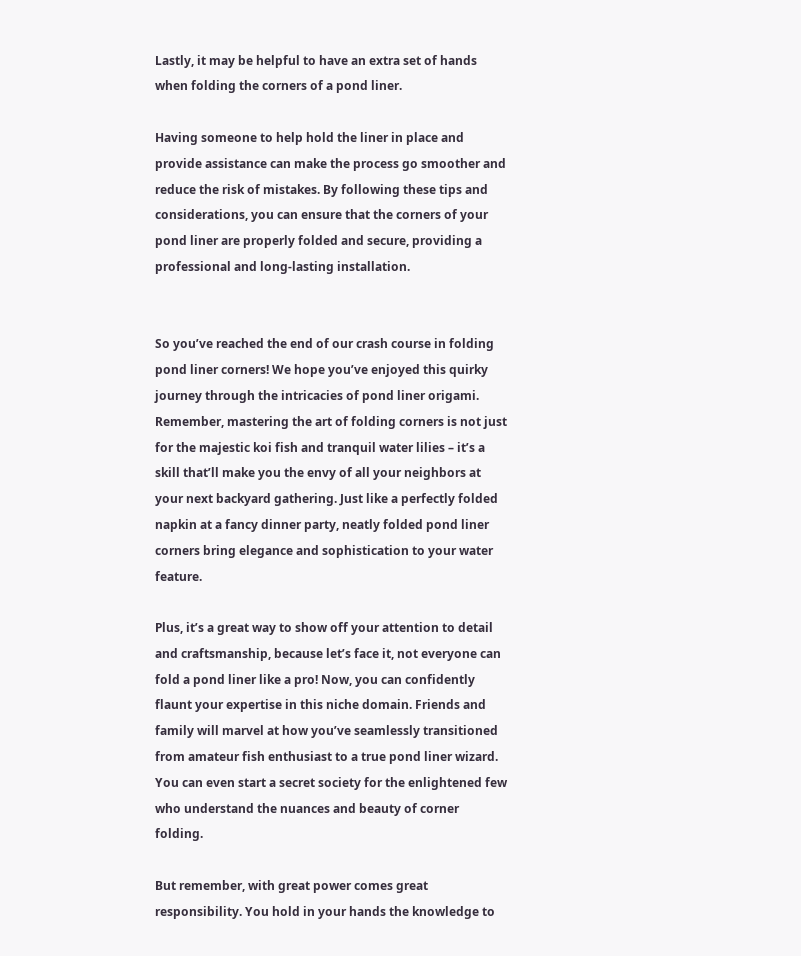Lastly, it may be helpful to have an extra set of hands when folding the corners of a pond liner.

Having someone to help hold the liner in place and provide assistance can make the process go smoother and reduce the risk of mistakes. By following these tips and considerations, you can ensure that the corners of your pond liner are properly folded and secure, providing a professional and long-lasting installation.


So you’ve reached the end of our crash course in folding pond liner corners! We hope you’ve enjoyed this quirky journey through the intricacies of pond liner origami. Remember, mastering the art of folding corners is not just for the majestic koi fish and tranquil water lilies – it’s a skill that’ll make you the envy of all your neighbors at your next backyard gathering. Just like a perfectly folded napkin at a fancy dinner party, neatly folded pond liner corners bring elegance and sophistication to your water feature.

Plus, it’s a great way to show off your attention to detail and craftsmanship, because let’s face it, not everyone can fold a pond liner like a pro! Now, you can confidently flaunt your expertise in this niche domain. Friends and family will marvel at how you’ve seamlessly transitioned from amateur fish enthusiast to a true pond liner wizard. You can even start a secret society for the enlightened few who understand the nuances and beauty of corner folding.

But remember, with great power comes great responsibility. You hold in your hands the knowledge to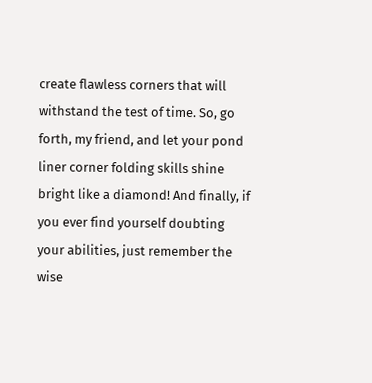create flawless corners that will withstand the test of time. So, go forth, my friend, and let your pond liner corner folding skills shine bright like a diamond! And finally, if you ever find yourself doubting your abilities, just remember the wise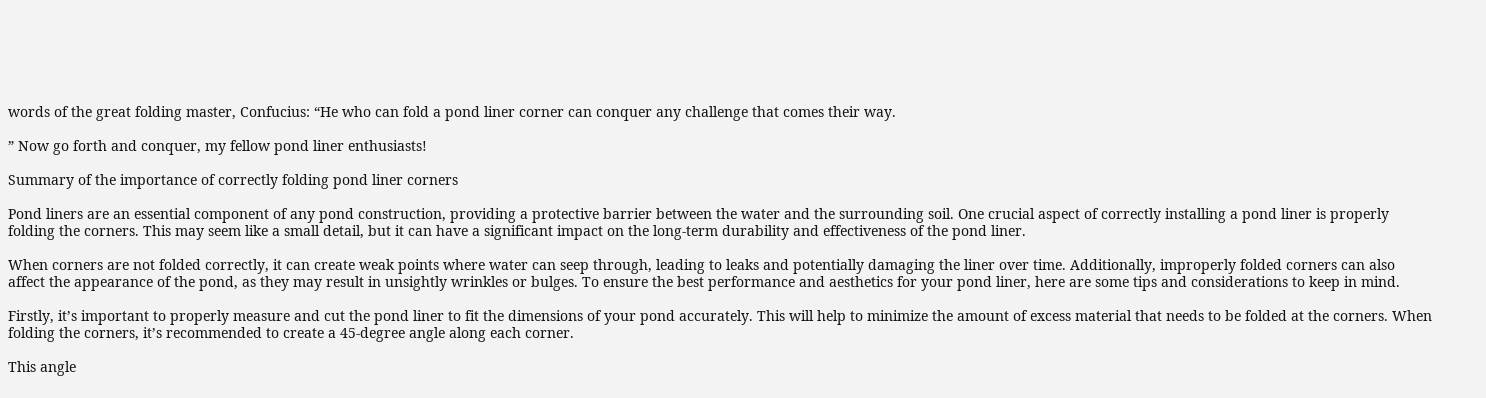words of the great folding master, Confucius: “He who can fold a pond liner corner can conquer any challenge that comes their way.

” Now go forth and conquer, my fellow pond liner enthusiasts!

Summary of the importance of correctly folding pond liner corners

Pond liners are an essential component of any pond construction, providing a protective barrier between the water and the surrounding soil. One crucial aspect of correctly installing a pond liner is properly folding the corners. This may seem like a small detail, but it can have a significant impact on the long-term durability and effectiveness of the pond liner.

When corners are not folded correctly, it can create weak points where water can seep through, leading to leaks and potentially damaging the liner over time. Additionally, improperly folded corners can also affect the appearance of the pond, as they may result in unsightly wrinkles or bulges. To ensure the best performance and aesthetics for your pond liner, here are some tips and considerations to keep in mind.

Firstly, it’s important to properly measure and cut the pond liner to fit the dimensions of your pond accurately. This will help to minimize the amount of excess material that needs to be folded at the corners. When folding the corners, it’s recommended to create a 45-degree angle along each corner.

This angle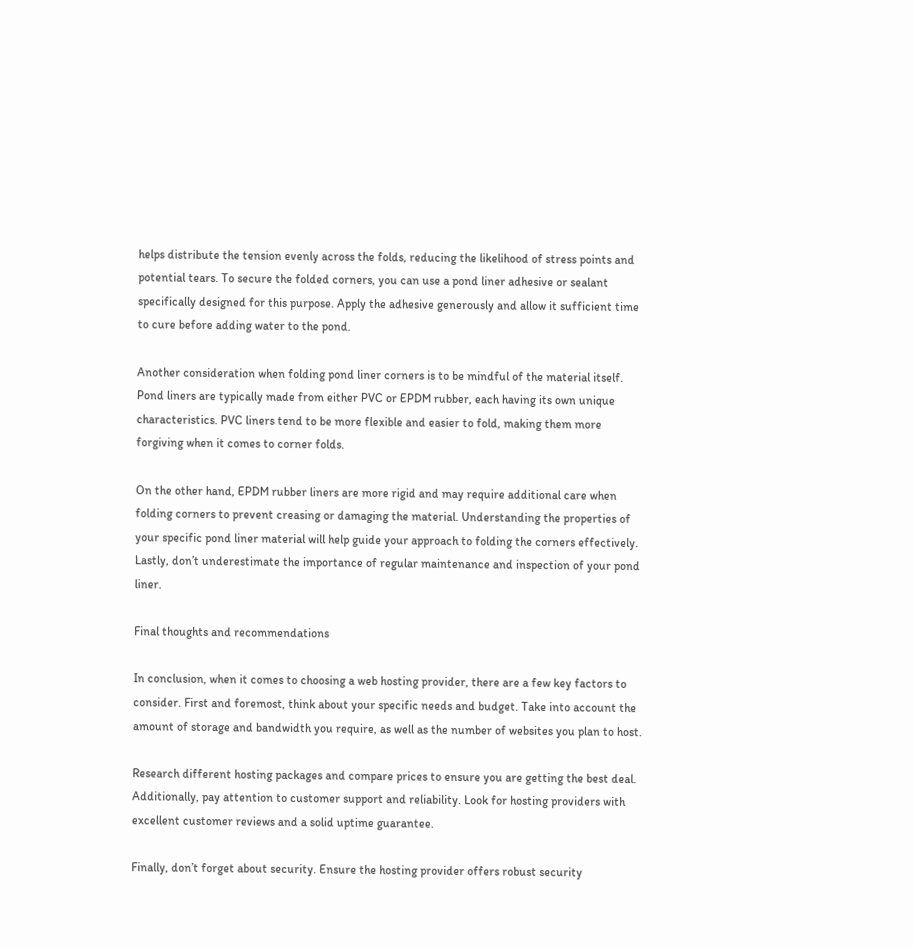helps distribute the tension evenly across the folds, reducing the likelihood of stress points and potential tears. To secure the folded corners, you can use a pond liner adhesive or sealant specifically designed for this purpose. Apply the adhesive generously and allow it sufficient time to cure before adding water to the pond.

Another consideration when folding pond liner corners is to be mindful of the material itself. Pond liners are typically made from either PVC or EPDM rubber, each having its own unique characteristics. PVC liners tend to be more flexible and easier to fold, making them more forgiving when it comes to corner folds.

On the other hand, EPDM rubber liners are more rigid and may require additional care when folding corners to prevent creasing or damaging the material. Understanding the properties of your specific pond liner material will help guide your approach to folding the corners effectively. Lastly, don’t underestimate the importance of regular maintenance and inspection of your pond liner.

Final thoughts and recommendations

In conclusion, when it comes to choosing a web hosting provider, there are a few key factors to consider. First and foremost, think about your specific needs and budget. Take into account the amount of storage and bandwidth you require, as well as the number of websites you plan to host.

Research different hosting packages and compare prices to ensure you are getting the best deal. Additionally, pay attention to customer support and reliability. Look for hosting providers with excellent customer reviews and a solid uptime guarantee.

Finally, don’t forget about security. Ensure the hosting provider offers robust security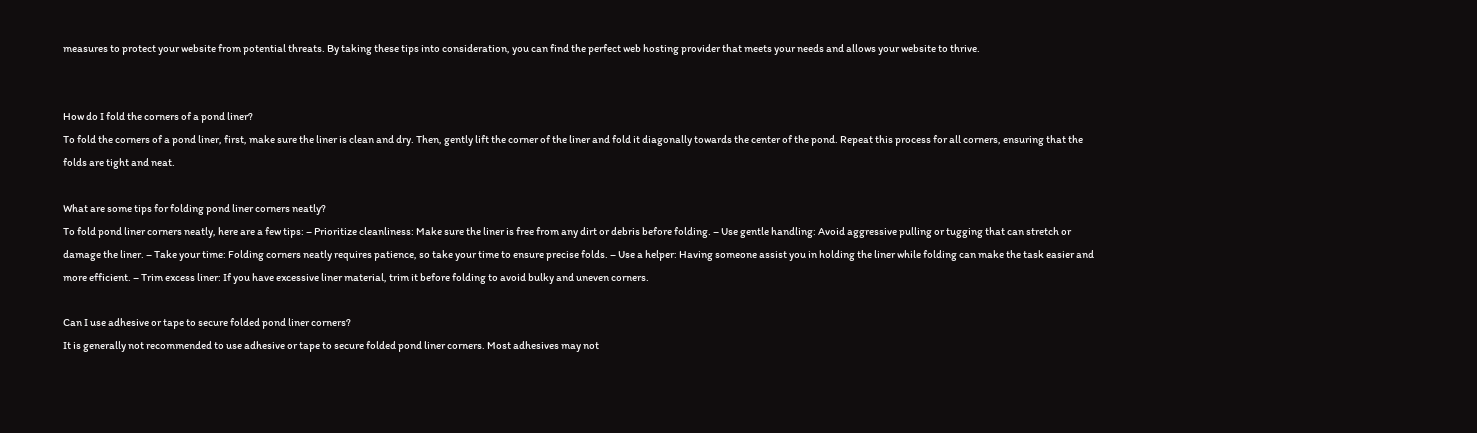measures to protect your website from potential threats. By taking these tips into consideration, you can find the perfect web hosting provider that meets your needs and allows your website to thrive.


How do I fold the corners of a pond liner?
To fold the corners of a pond liner, first, make sure the liner is clean and dry. Then, gently lift the corner of the liner and fold it diagonally towards the center of the pond. Repeat this process for all corners, ensuring that the folds are tight and neat.

What are some tips for folding pond liner corners neatly?
To fold pond liner corners neatly, here are a few tips: – Prioritize cleanliness: Make sure the liner is free from any dirt or debris before folding. – Use gentle handling: Avoid aggressive pulling or tugging that can stretch or damage the liner. – Take your time: Folding corners neatly requires patience, so take your time to ensure precise folds. – Use a helper: Having someone assist you in holding the liner while folding can make the task easier and more efficient. – Trim excess liner: If you have excessive liner material, trim it before folding to avoid bulky and uneven corners.

Can I use adhesive or tape to secure folded pond liner corners?
It is generally not recommended to use adhesive or tape to secure folded pond liner corners. Most adhesives may not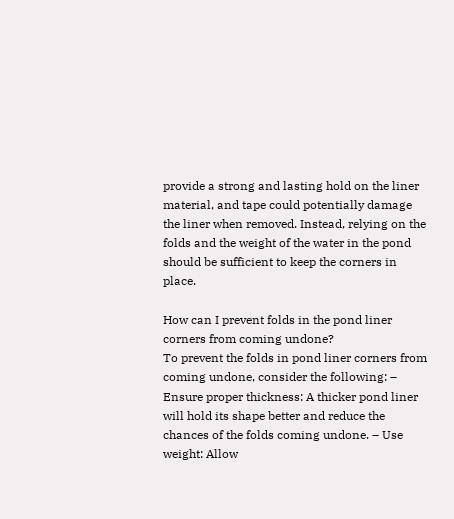provide a strong and lasting hold on the liner material, and tape could potentially damage the liner when removed. Instead, relying on the folds and the weight of the water in the pond should be sufficient to keep the corners in place.

How can I prevent folds in the pond liner corners from coming undone?
To prevent the folds in pond liner corners from coming undone, consider the following: – Ensure proper thickness: A thicker pond liner will hold its shape better and reduce the chances of the folds coming undone. – Use weight: Allow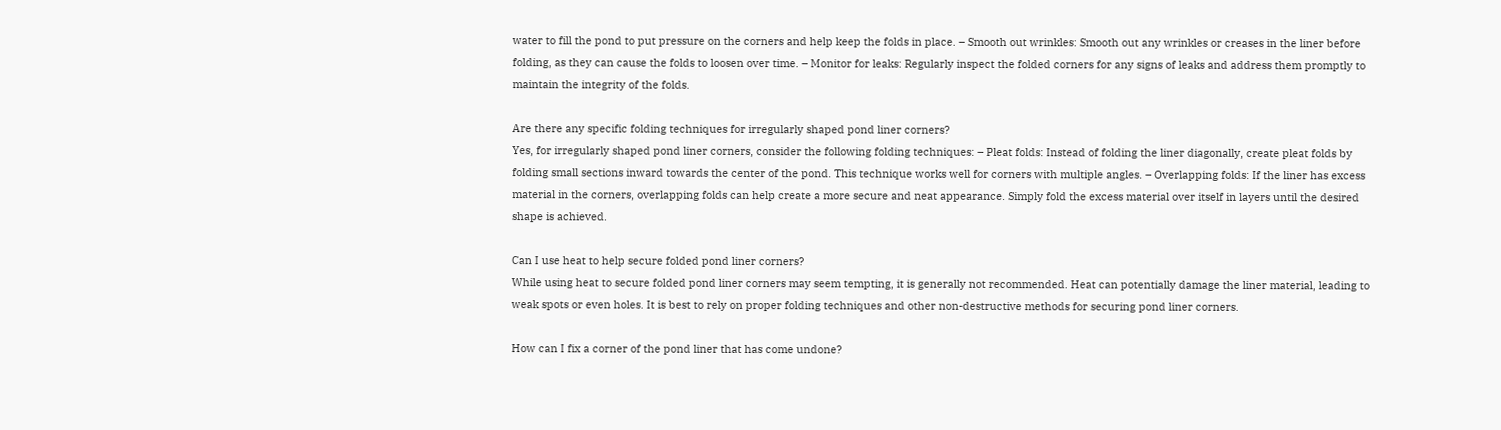water to fill the pond to put pressure on the corners and help keep the folds in place. – Smooth out wrinkles: Smooth out any wrinkles or creases in the liner before folding, as they can cause the folds to loosen over time. – Monitor for leaks: Regularly inspect the folded corners for any signs of leaks and address them promptly to maintain the integrity of the folds.

Are there any specific folding techniques for irregularly shaped pond liner corners?
Yes, for irregularly shaped pond liner corners, consider the following folding techniques: – Pleat folds: Instead of folding the liner diagonally, create pleat folds by folding small sections inward towards the center of the pond. This technique works well for corners with multiple angles. – Overlapping folds: If the liner has excess material in the corners, overlapping folds can help create a more secure and neat appearance. Simply fold the excess material over itself in layers until the desired shape is achieved.

Can I use heat to help secure folded pond liner corners?
While using heat to secure folded pond liner corners may seem tempting, it is generally not recommended. Heat can potentially damage the liner material, leading to weak spots or even holes. It is best to rely on proper folding techniques and other non-destructive methods for securing pond liner corners.

How can I fix a corner of the pond liner that has come undone?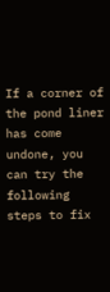If a corner of the pond liner has come undone, you can try the following steps to fix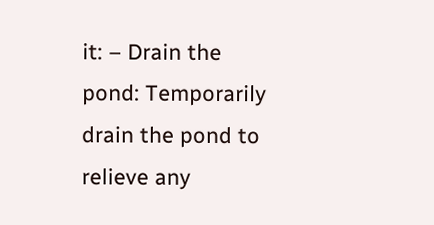it: – Drain the pond: Temporarily drain the pond to relieve any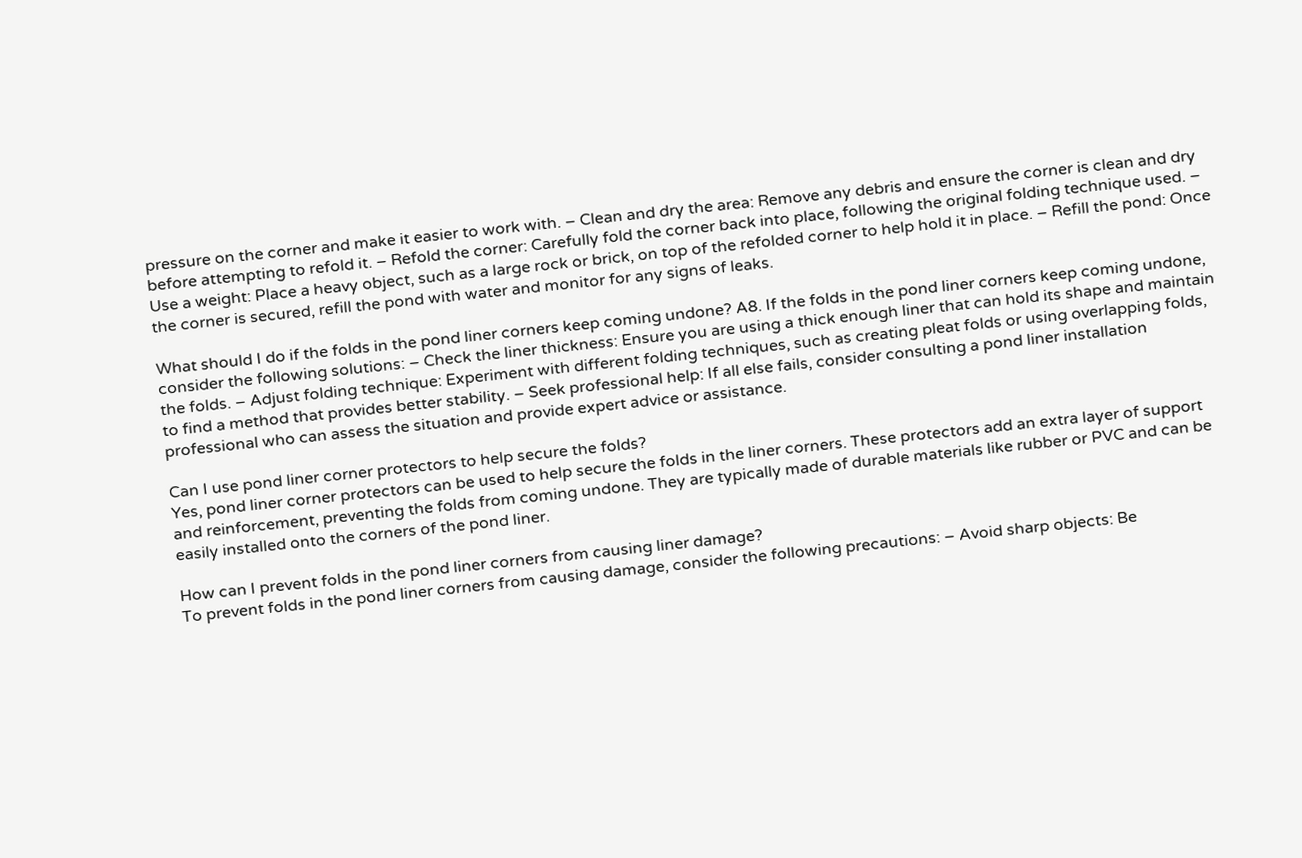pressure on the corner and make it easier to work with. – Clean and dry the area: Remove any debris and ensure the corner is clean and dry before attempting to refold it. – Refold the corner: Carefully fold the corner back into place, following the original folding technique used. – Use a weight: Place a heavy object, such as a large rock or brick, on top of the refolded corner to help hold it in place. – Refill the pond: Once the corner is secured, refill the pond with water and monitor for any signs of leaks.

What should I do if the folds in the pond liner corners keep coming undone? A8. If the folds in the pond liner corners keep coming undone, consider the following solutions: – Check the liner thickness: Ensure you are using a thick enough liner that can hold its shape and maintain the folds. – Adjust folding technique: Experiment with different folding techniques, such as creating pleat folds or using overlapping folds, to find a method that provides better stability. – Seek professional help: If all else fails, consider consulting a pond liner installation professional who can assess the situation and provide expert advice or assistance.

Can I use pond liner corner protectors to help secure the folds?
Yes, pond liner corner protectors can be used to help secure the folds in the liner corners. These protectors add an extra layer of support and reinforcement, preventing the folds from coming undone. They are typically made of durable materials like rubber or PVC and can be easily installed onto the corners of the pond liner.

How can I prevent folds in the pond liner corners from causing liner damage?
To prevent folds in the pond liner corners from causing damage, consider the following precautions: – Avoid sharp objects: Be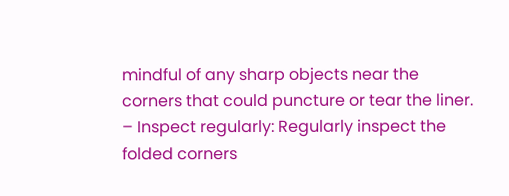mindful of any sharp objects near the corners that could puncture or tear the liner. – Inspect regularly: Regularly inspect the folded corners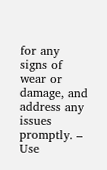for any signs of wear or damage, and address any issues promptly. – Use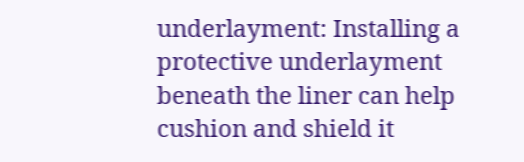underlayment: Installing a protective underlayment beneath the liner can help cushion and shield it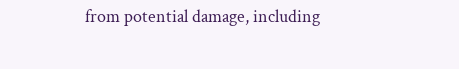from potential damage, including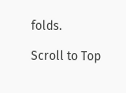folds.

Scroll to Top